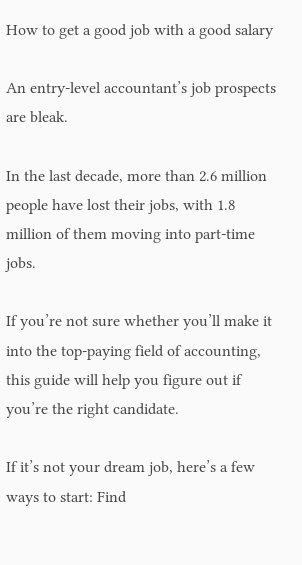How to get a good job with a good salary

An entry-level accountant’s job prospects are bleak.

In the last decade, more than 2.6 million people have lost their jobs, with 1.8 million of them moving into part-time jobs.

If you’re not sure whether you’ll make it into the top-paying field of accounting, this guide will help you figure out if you’re the right candidate.

If it’s not your dream job, here’s a few ways to start: Find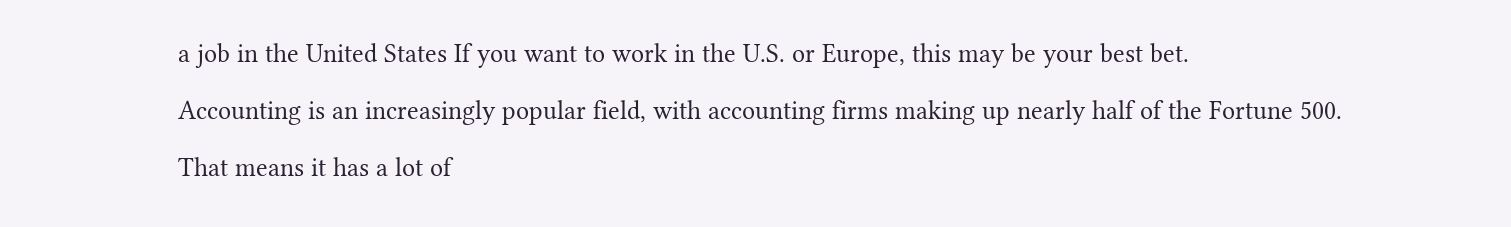a job in the United States If you want to work in the U.S. or Europe, this may be your best bet.

Accounting is an increasingly popular field, with accounting firms making up nearly half of the Fortune 500.

That means it has a lot of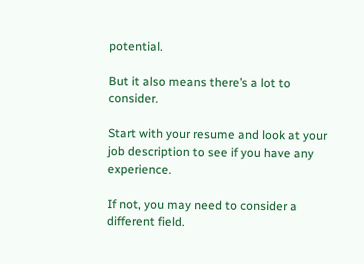potential.

But it also means there’s a lot to consider.

Start with your resume and look at your job description to see if you have any experience.

If not, you may need to consider a different field.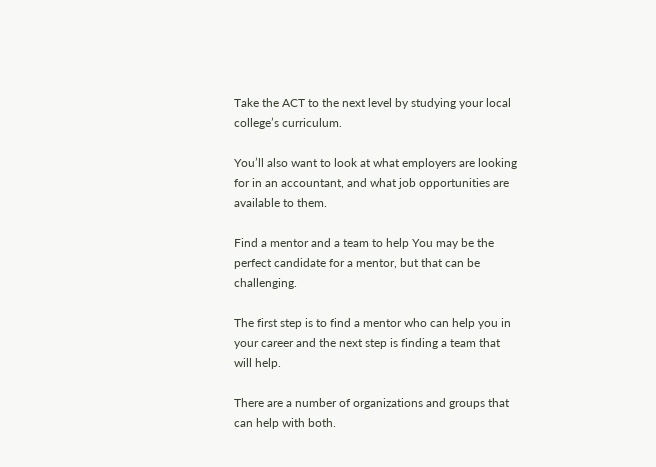Take the ACT to the next level by studying your local college’s curriculum.

You’ll also want to look at what employers are looking for in an accountant, and what job opportunities are available to them.

Find a mentor and a team to help You may be the perfect candidate for a mentor, but that can be challenging.

The first step is to find a mentor who can help you in your career and the next step is finding a team that will help.

There are a number of organizations and groups that can help with both.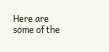Here are some of the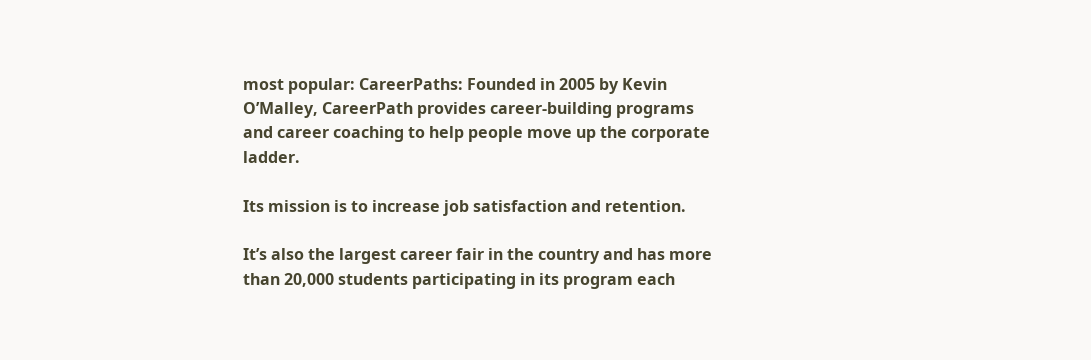most popular: CareerPaths: Founded in 2005 by Kevin O’Malley, CareerPath provides career-building programs and career coaching to help people move up the corporate ladder.

Its mission is to increase job satisfaction and retention.

It’s also the largest career fair in the country and has more than 20,000 students participating in its program each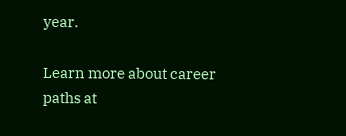year.

Learn more about career paths at